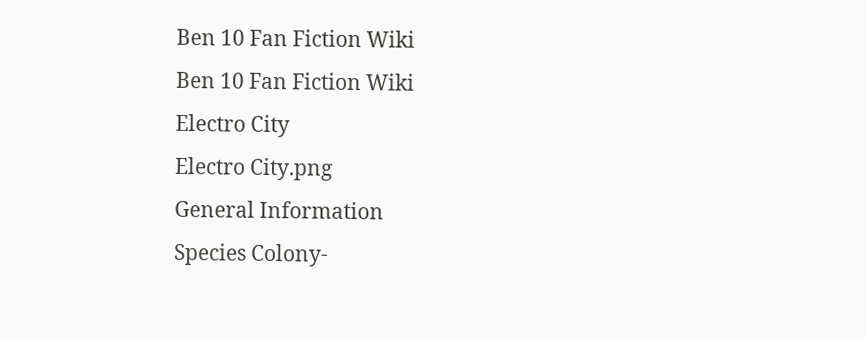Ben 10 Fan Fiction Wiki
Ben 10 Fan Fiction Wiki
Electro City
Electro City.png
General Information
Species Colony-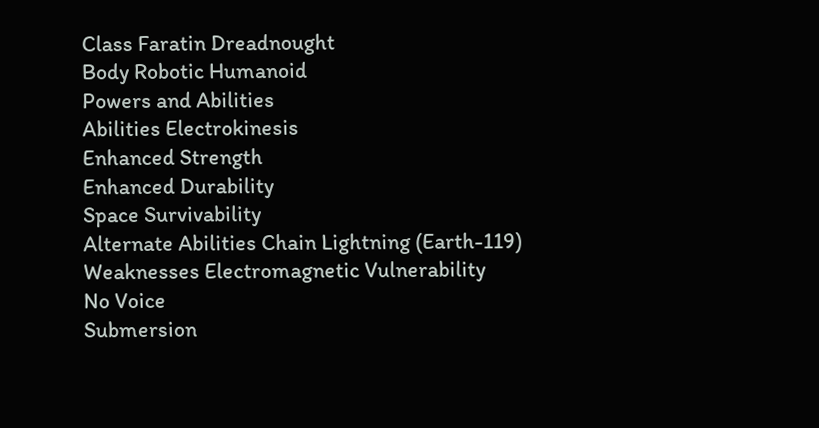Class Faratin Dreadnought
Body Robotic Humanoid
Powers and Abilities
Abilities Electrokinesis
Enhanced Strength
Enhanced Durability
Space Survivability
Alternate Abilities Chain Lightning (Earth-119)
Weaknesses Electromagnetic Vulnerability
No Voice
Submersion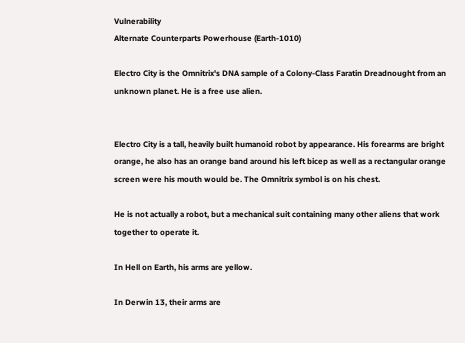Vulnerability
Alternate Counterparts Powerhouse (Earth-1010)

Electro City is the Omnitrix's DNA sample of a Colony-Class Faratin Dreadnought from an unknown planet. He is a free use alien.


Electro City is a tall, heavily built humanoid robot by appearance. His forearms are bright orange, he also has an orange band around his left bicep as well as a rectangular orange screen were his mouth would be. The Omnitrix symbol is on his chest.

He is not actually a robot, but a mechanical suit containing many other aliens that work together to operate it.

In Hell on Earth, his arms are yellow.

In Derwin 13, their arms are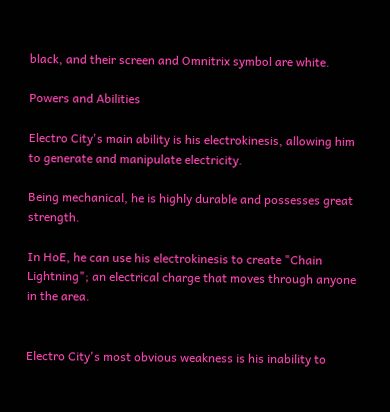black, and their screen and Omnitrix symbol are white.

Powers and Abilities

Electro City's main ability is his electrokinesis, allowing him to generate and manipulate electricity.

Being mechanical, he is highly durable and possesses great strength.

In HoE, he can use his electrokinesis to create "Chain Lightning"; an electrical charge that moves through anyone in the area.


Electro City's most obvious weakness is his inability to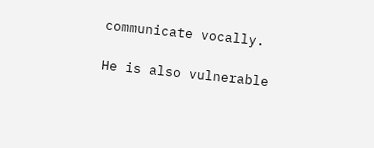communicate vocally.

He is also vulnerable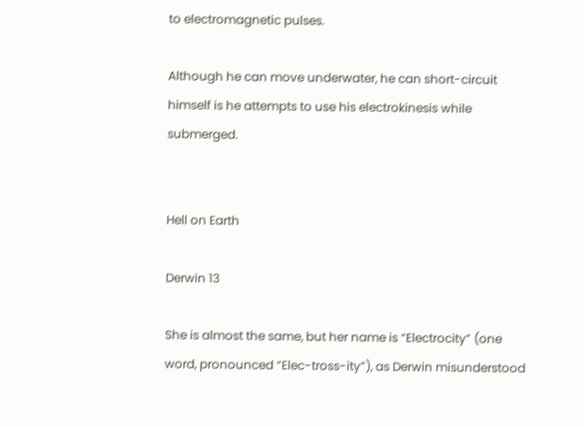to electromagnetic pulses.

Although he can move underwater, he can short-circuit himself is he attempts to use his electrokinesis while submerged.


Hell on Earth

Derwin 13

She is almost the same, but her name is “Electrocity” (one word, pronounced “Elec-tross-ity”), as Derwin misunderstood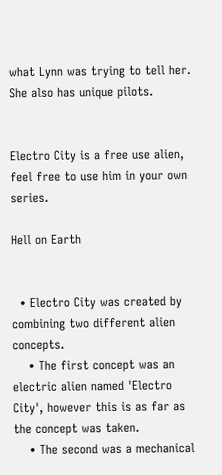what Lynn was trying to tell her. She also has unique pilots.


Electro City is a free use alien, feel free to use him in your own series.

Hell on Earth


  • Electro City was created by combining two different alien concepts.
    • The first concept was an electric alien named 'Electro City', however this is as far as the concept was taken.
    • The second was a mechanical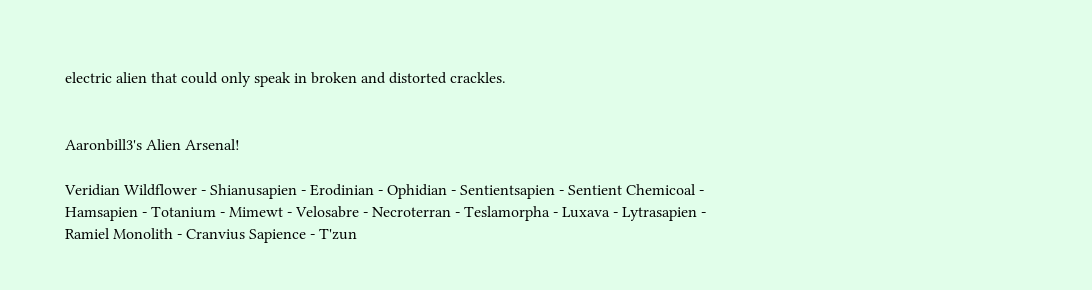electric alien that could only speak in broken and distorted crackles.


Aaronbill3's Alien Arsenal!

Veridian Wildflower - Shianusapien - Erodinian - Ophidian - Sentientsapien - Sentient Chemicoal - Hamsapien - Totanium - Mimewt - Velosabre - Necroterran - Teslamorpha - Luxava - Lytrasapien - Ramiel Monolith - Cranvius Sapience - T'zun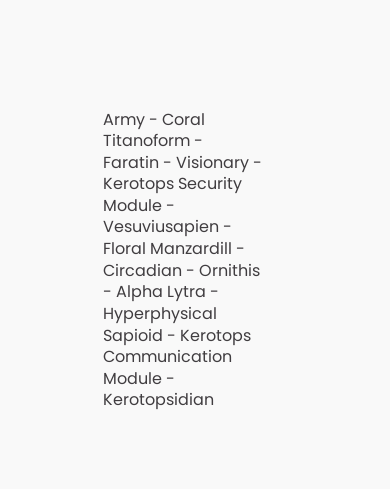Army - Coral Titanoform - Faratin - Visionary - Kerotops Security Module - Vesuviusapien - Floral Manzardill - Circadian - Ornithis - Alpha Lytra - Hyperphysical Sapioid - Kerotops Communication Module - Kerotopsidian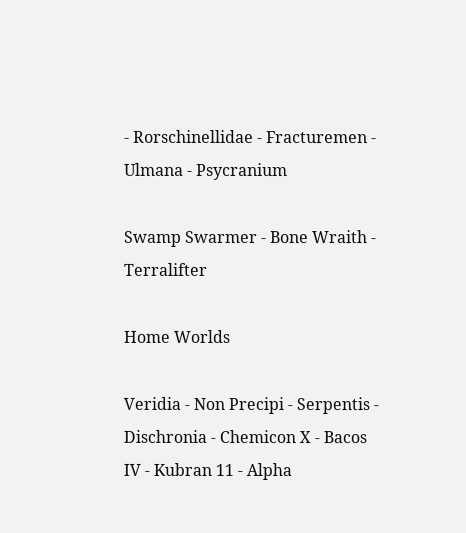- Rorschinellidae - Fracturemen - Ulmana - Psycranium

Swamp Swarmer - Bone Wraith - Terralifter

Home Worlds

Veridia - Non Precipi - Serpentis - Dischronia - Chemicon X - Bacos IV - Kubran 11 - Alpha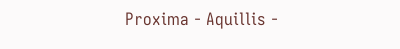Proxima - Aquillis -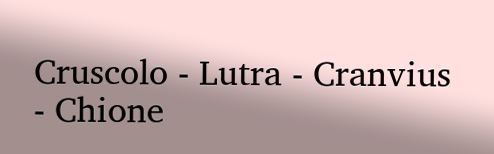Cruscolo - Lutra - Cranvius - Chione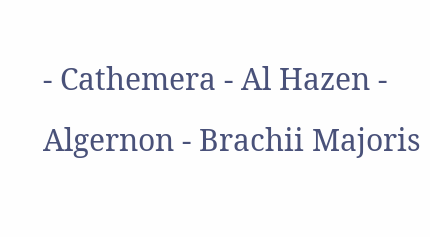- Cathemera - Al Hazen - Algernon - Brachii Majoris